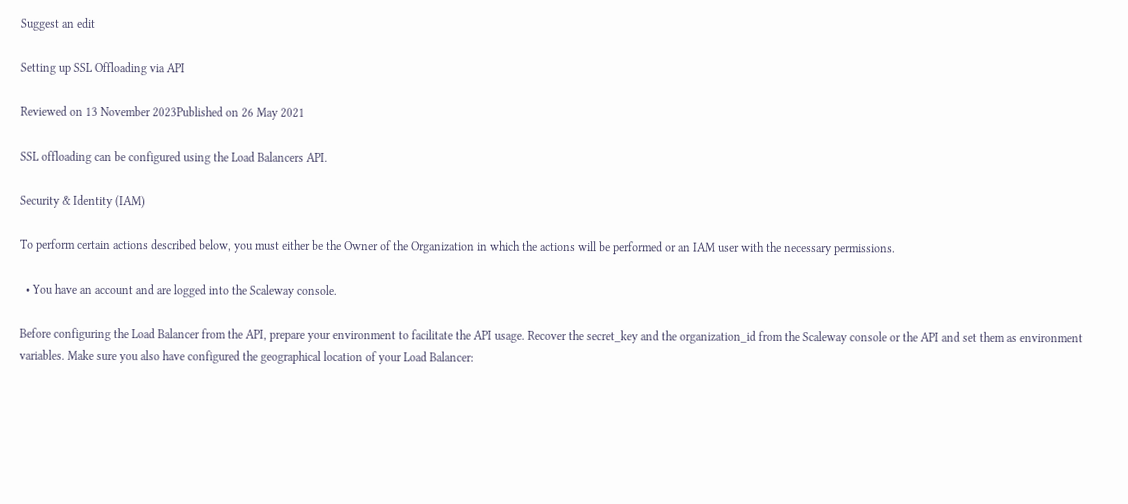Suggest an edit

Setting up SSL Offloading via API

Reviewed on 13 November 2023Published on 26 May 2021

SSL offloading can be configured using the Load Balancers API.

Security & Identity (IAM)

To perform certain actions described below, you must either be the Owner of the Organization in which the actions will be performed or an IAM user with the necessary permissions.

  • You have an account and are logged into the Scaleway console.

Before configuring the Load Balancer from the API, prepare your environment to facilitate the API usage. Recover the secret_key and the organization_id from the Scaleway console or the API and set them as environment variables. Make sure you also have configured the geographical location of your Load Balancer: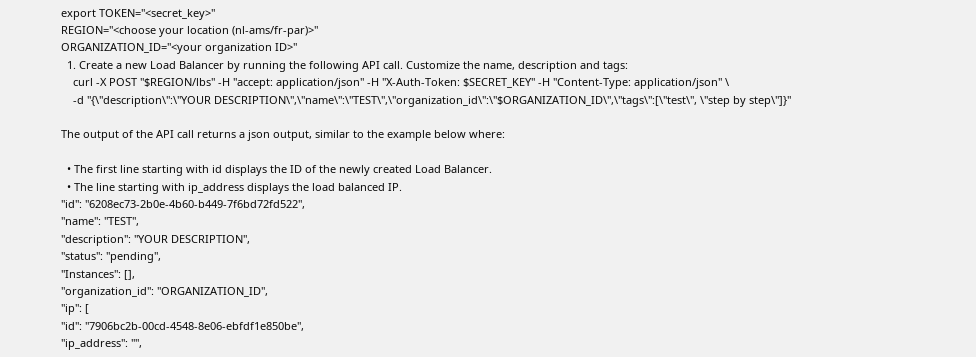export TOKEN="<secret_key>"
REGION="<choose your location (nl-ams/fr-par)>"
ORGANIZATION_ID="<your organization ID>"
  1. Create a new Load Balancer by running the following API call. Customize the name, description and tags:
    curl -X POST "$REGION/lbs" -H "accept: application/json" -H "X-Auth-Token: $SECRET_KEY" -H "Content-Type: application/json" \
    -d "{\"description\":\"YOUR DESCRIPTION\",\"name\":\"TEST\",\"organization_id\":\"$ORGANIZATION_ID\",\"tags\":[\"test\", \"step by step\"]}"

The output of the API call returns a json output, similar to the example below where:

  • The first line starting with id displays the ID of the newly created Load Balancer.
  • The line starting with ip_address displays the load balanced IP.
"id": "6208ec73-2b0e-4b60-b449-7f6bd72fd522",
"name": "TEST",
"description": "YOUR DESCRIPTION",
"status": "pending",
"Instances": [],
"organization_id": "ORGANIZATION_ID",
"ip": [
"id": "7906bc2b-00cd-4548-8e06-ebfdf1e850be",
"ip_address": "",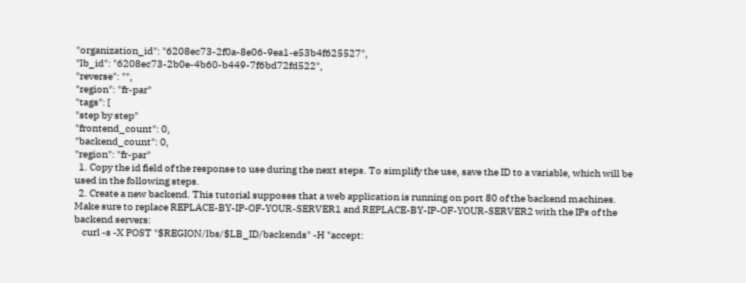"organization_id": "6208ec73-2f0a-8e06-9ea1-e53b4f625527",
"lb_id": "6208ec73-2b0e-4b60-b449-7f6bd72fd522",
"reverse": "",
"region": "fr-par"
"tags": [
"step by step"
"frontend_count": 0,
"backend_count": 0,
"region": "fr-par"
  1. Copy the id field of the response to use during the next steps. To simplify the use, save the ID to a variable, which will be used in the following steps.
  2. Create a new backend. This tutorial supposes that a web application is running on port 80 of the backend machines. Make sure to replace REPLACE-BY-IP-OF-YOUR-SERVER1 and REPLACE-BY-IP-OF-YOUR-SERVER2 with the IPs of the backend servers:
    curl -s -X POST "$REGION/lbs/$LB_ID/backends" -H "accept: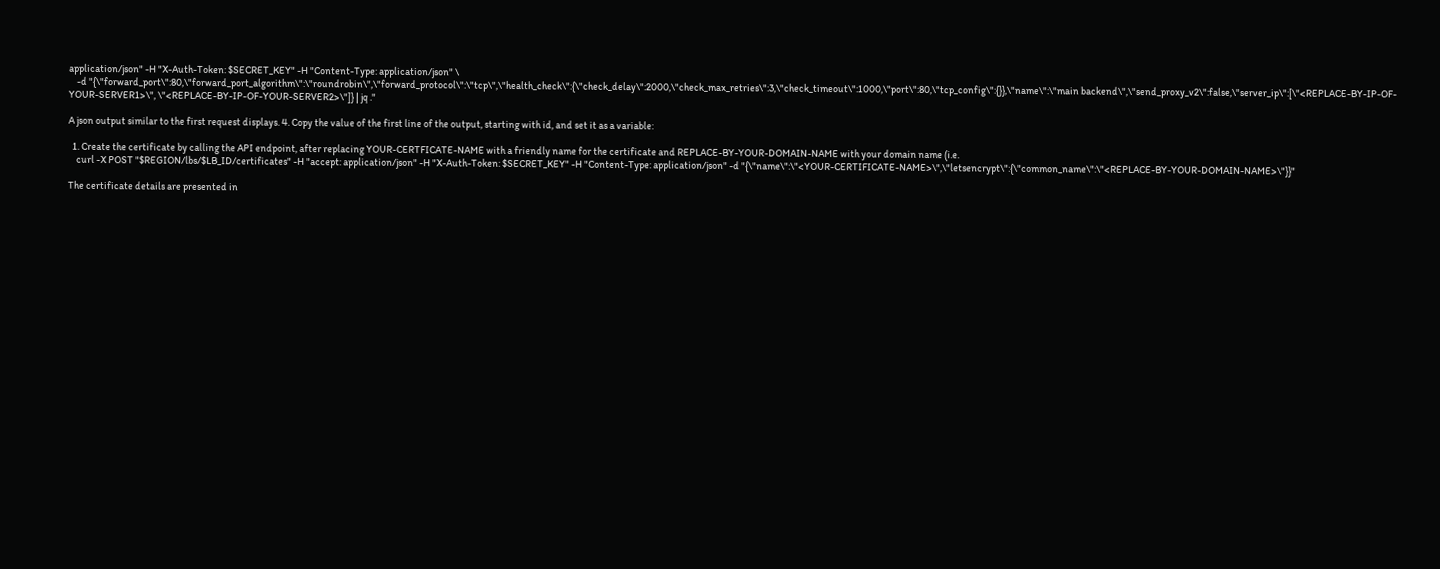application/json" -H "X-Auth-Token: $SECRET_KEY" -H "Content-Type: application/json" \
    -d "{\"forward_port\":80,\"forward_port_algorithm\":\"roundrobin\",\"forward_protocol\":\"tcp\",\"health_check\":{\"check_delay\":2000,\"check_max_retries\":3,\"check_timeout\":1000,\"port\":80,\"tcp_config\":{}},\"name\":\"main backend\",\"send_proxy_v2\":false,\"server_ip\":[\"<REPLACE-BY-IP-OF-YOUR-SERVER1>\", \"<REPLACE-BY-IP-OF-YOUR-SERVER2>\"]} | jq ."

A json output similar to the first request displays. 4. Copy the value of the first line of the output, starting with id, and set it as a variable:

  1. Create the certificate by calling the API endpoint, after replacing YOUR-CERTFICATE-NAME with a friendly name for the certificate and REPLACE-BY-YOUR-DOMAIN-NAME with your domain name (i.e.
    curl -X POST "$REGION/lbs/$LB_ID/certificates" -H "accept: application/json" -H "X-Auth-Token: $SECRET_KEY" -H "Content-Type: application/json" -d "{\"name\":\"<YOUR-CERTIFICATE-NAME>\",\"letsencrypt\":{\"common_name\":\"<REPLACE-BY-YOUR-DOMAIN-NAME>\"}}"

The certificate details are presented in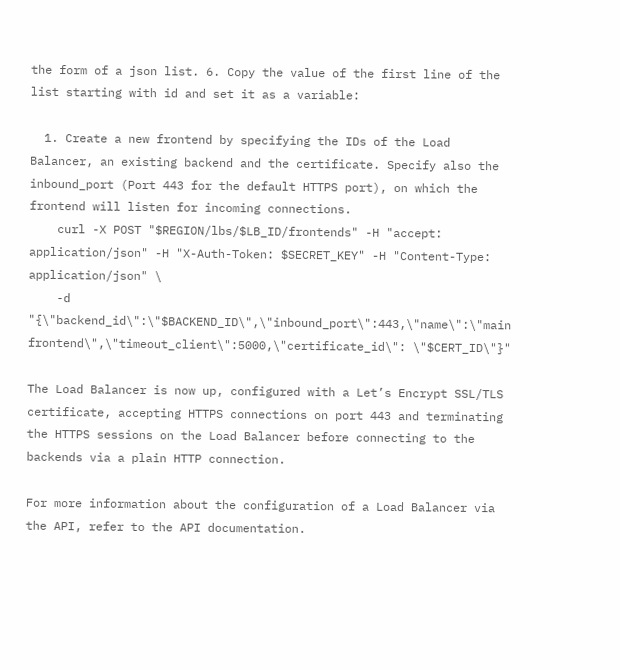the form of a json list. 6. Copy the value of the first line of the list starting with id and set it as a variable:

  1. Create a new frontend by specifying the IDs of the Load Balancer, an existing backend and the certificate. Specify also the inbound_port (Port 443 for the default HTTPS port), on which the frontend will listen for incoming connections.
    curl -X POST "$REGION/lbs/$LB_ID/frontends" -H "accept: application/json" -H "X-Auth-Token: $SECRET_KEY" -H "Content-Type: application/json" \
    -d "{\"backend_id\":\"$BACKEND_ID\",\"inbound_port\":443,\"name\":\"main frontend\",\"timeout_client\":5000,\"certificate_id\": \"$CERT_ID\"}"

The Load Balancer is now up, configured with a Let’s Encrypt SSL/TLS certificate, accepting HTTPS connections on port 443 and terminating the HTTPS sessions on the Load Balancer before connecting to the backends via a plain HTTP connection.

For more information about the configuration of a Load Balancer via the API, refer to the API documentation.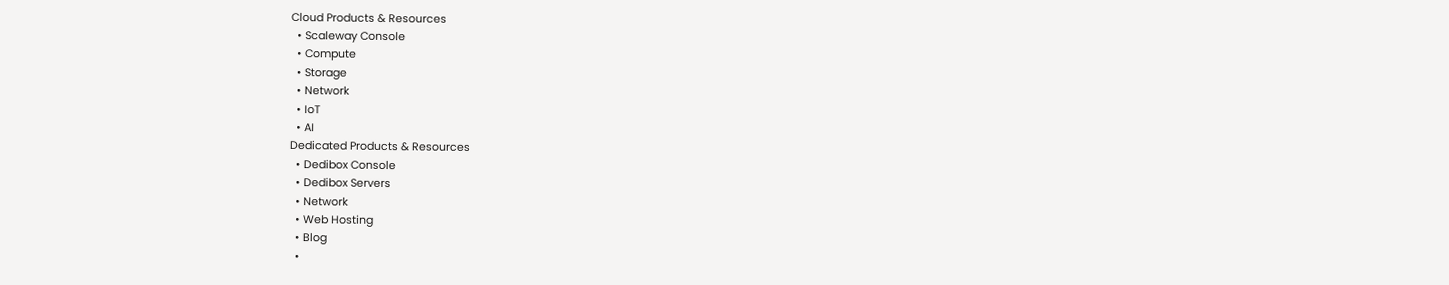Cloud Products & Resources
  • Scaleway Console
  • Compute
  • Storage
  • Network
  • IoT
  • AI
Dedicated Products & Resources
  • Dedibox Console
  • Dedibox Servers
  • Network
  • Web Hosting
  • Blog
  •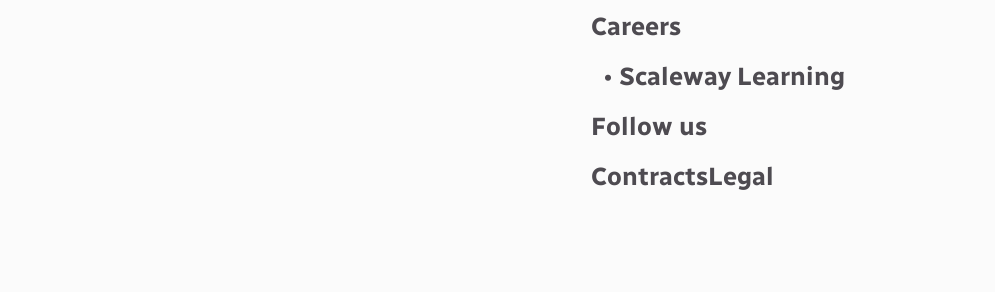Careers
  • Scaleway Learning
Follow us
ContractsLegal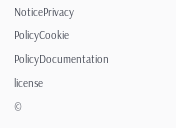NoticePrivacy PolicyCookie PolicyDocumentation license
©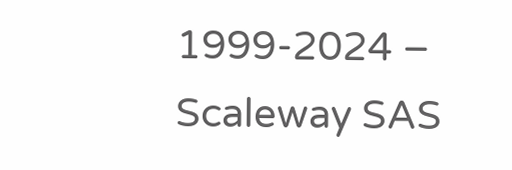1999-2024 – Scaleway SAS